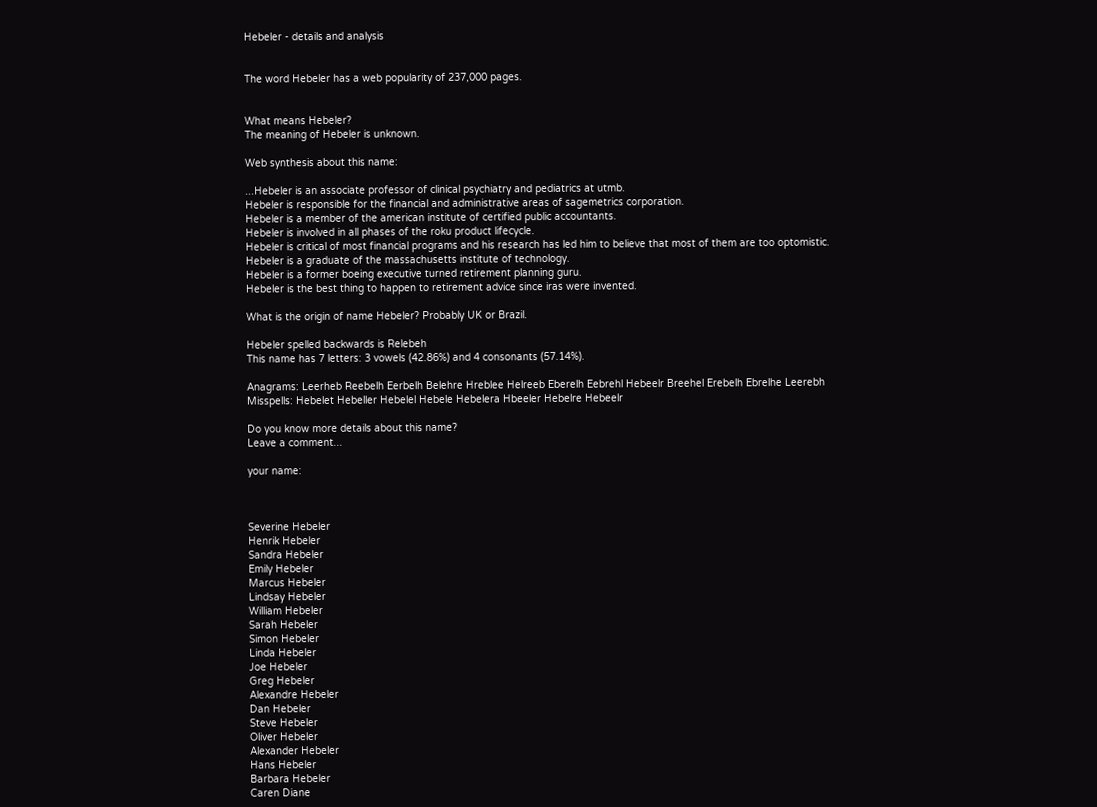Hebeler - details and analysis


The word Hebeler has a web popularity of 237,000 pages.


What means Hebeler?
The meaning of Hebeler is unknown.

Web synthesis about this name:

...Hebeler is an associate professor of clinical psychiatry and pediatrics at utmb.
Hebeler is responsible for the financial and administrative areas of sagemetrics corporation.
Hebeler is a member of the american institute of certified public accountants.
Hebeler is involved in all phases of the roku product lifecycle.
Hebeler is critical of most financial programs and his research has led him to believe that most of them are too optomistic.
Hebeler is a graduate of the massachusetts institute of technology.
Hebeler is a former boeing executive turned retirement planning guru.
Hebeler is the best thing to happen to retirement advice since iras were invented.

What is the origin of name Hebeler? Probably UK or Brazil.

Hebeler spelled backwards is Relebeh
This name has 7 letters: 3 vowels (42.86%) and 4 consonants (57.14%).

Anagrams: Leerheb Reebelh Eerbelh Belehre Hreblee Helreeb Eberelh Eebrehl Hebeelr Breehel Erebelh Ebrelhe Leerebh
Misspells: Hebelet Hebeller Hebelel Hebele Hebelera Hbeeler Hebelre Hebeelr

Do you know more details about this name?
Leave a comment...

your name:



Severine Hebeler
Henrik Hebeler
Sandra Hebeler
Emily Hebeler
Marcus Hebeler
Lindsay Hebeler
William Hebeler
Sarah Hebeler
Simon Hebeler
Linda Hebeler
Joe Hebeler
Greg Hebeler
Alexandre Hebeler
Dan Hebeler
Steve Hebeler
Oliver Hebeler
Alexander Hebeler
Hans Hebeler
Barbara Hebeler
Caren Diane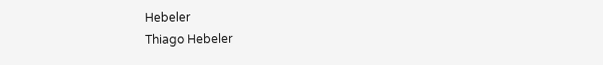Hebeler
Thiago Hebeler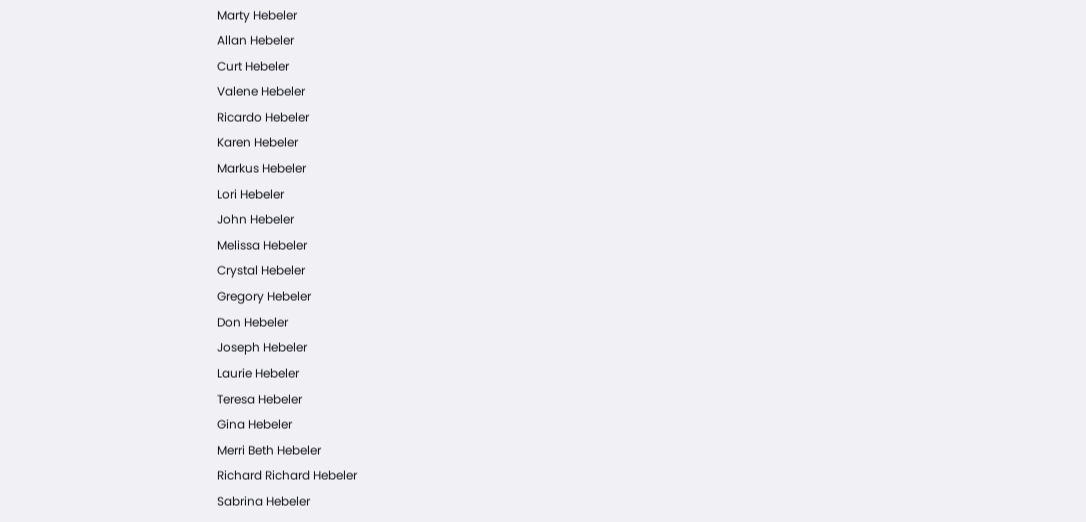Marty Hebeler
Allan Hebeler
Curt Hebeler
Valene Hebeler
Ricardo Hebeler
Karen Hebeler
Markus Hebeler
Lori Hebeler
John Hebeler
Melissa Hebeler
Crystal Hebeler
Gregory Hebeler
Don Hebeler
Joseph Hebeler
Laurie Hebeler
Teresa Hebeler
Gina Hebeler
Merri Beth Hebeler
Richard Richard Hebeler
Sabrina Hebeler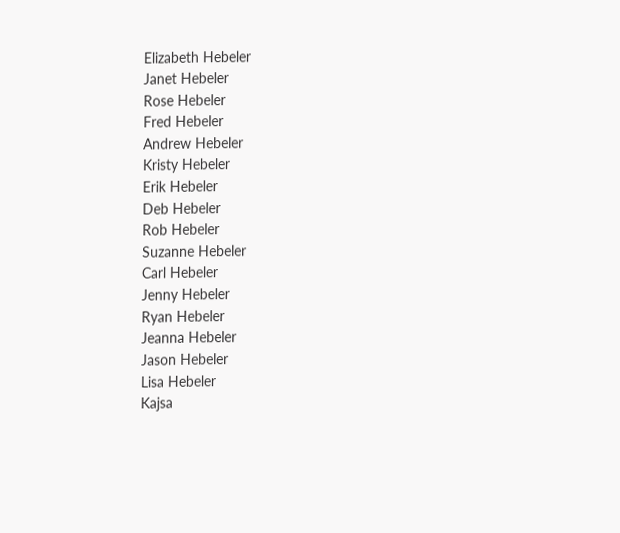Elizabeth Hebeler
Janet Hebeler
Rose Hebeler
Fred Hebeler
Andrew Hebeler
Kristy Hebeler
Erik Hebeler
Deb Hebeler
Rob Hebeler
Suzanne Hebeler
Carl Hebeler
Jenny Hebeler
Ryan Hebeler
Jeanna Hebeler
Jason Hebeler
Lisa Hebeler
Kajsa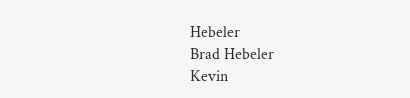Hebeler
Brad Hebeler
Kevin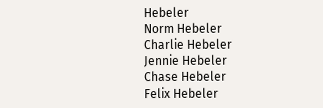Hebeler
Norm Hebeler
Charlie Hebeler
Jennie Hebeler
Chase Hebeler
Felix Hebeler